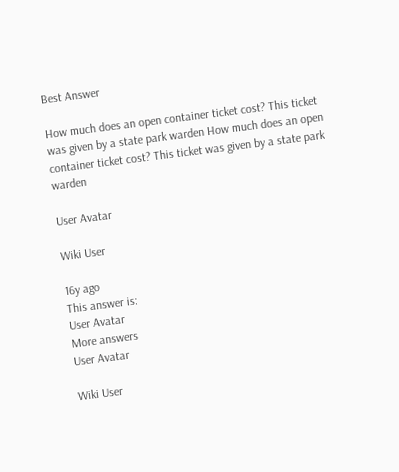Best Answer

How much does an open container ticket cost? This ticket was given by a state park warden How much does an open container ticket cost? This ticket was given by a state park warden

User Avatar

Wiki User

16y ago
This answer is:
User Avatar
More answers
User Avatar

Wiki User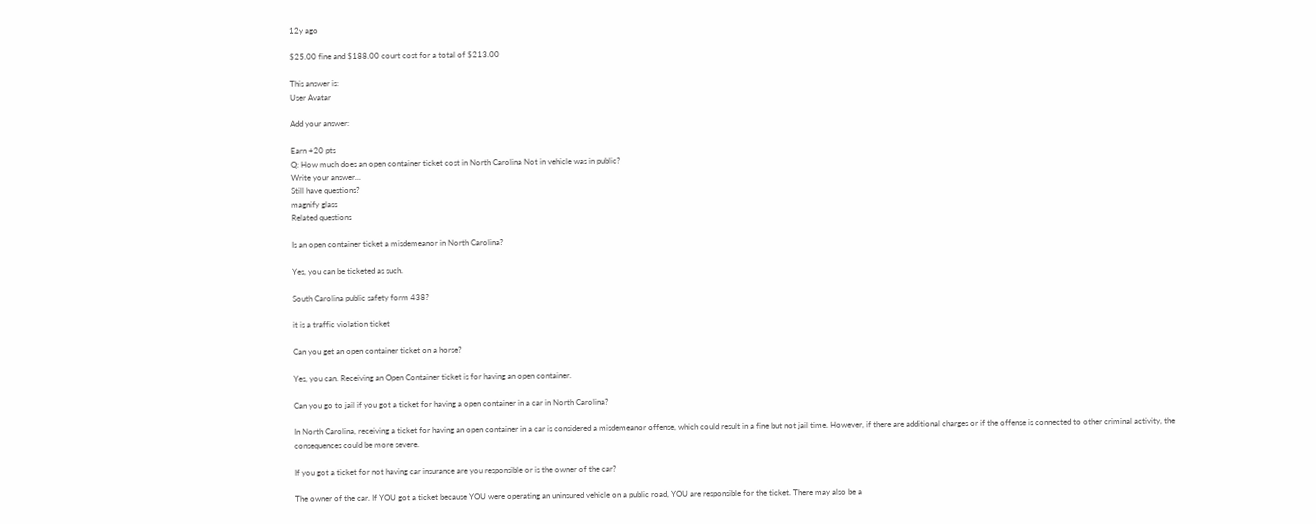12y ago

$25.00 fine and $188.00 court cost for a total of $213.00

This answer is:
User Avatar

Add your answer:

Earn +20 pts
Q: How much does an open container ticket cost in North Carolina Not in vehicle was in public?
Write your answer...
Still have questions?
magnify glass
Related questions

Is an open container ticket a misdemeanor in North Carolina?

Yes, you can be ticketed as such.

South Carolina public safety form 438?

it is a traffic violation ticket

Can you get an open container ticket on a horse?

Yes, you can. Receiving an Open Container ticket is for having an open container.

Can you go to jail if you got a ticket for having a open container in a car in North Carolina?

In North Carolina, receiving a ticket for having an open container in a car is considered a misdemeanor offense, which could result in a fine but not jail time. However, if there are additional charges or if the offense is connected to other criminal activity, the consequences could be more severe.

If you got a ticket for not having car insurance are you responsible or is the owner of the car?

The owner of the car. If YOU got a ticket because YOU were operating an uninsured vehicle on a public road, YOU are responsible for the ticket. There may also be a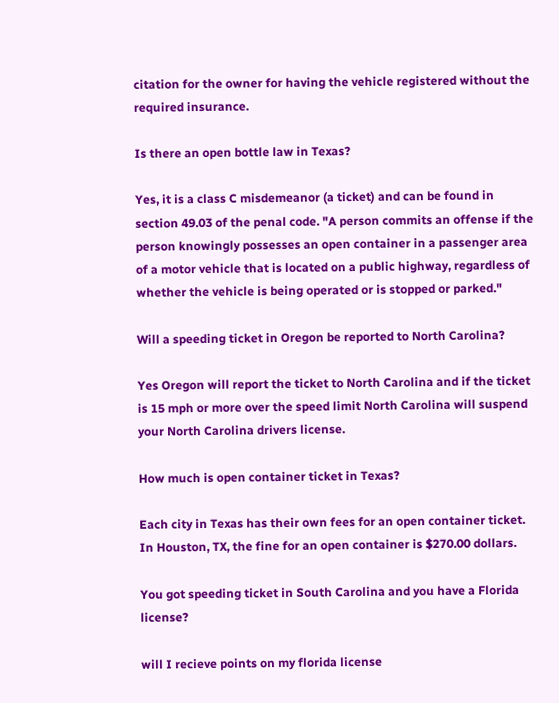citation for the owner for having the vehicle registered without the required insurance.

Is there an open bottle law in Texas?

Yes, it is a class C misdemeanor (a ticket) and can be found in section 49.03 of the penal code. "A person commits an offense if the person knowingly possesses an open container in a passenger area of a motor vehicle that is located on a public highway, regardless of whether the vehicle is being operated or is stopped or parked."

Will a speeding ticket in Oregon be reported to North Carolina?

Yes Oregon will report the ticket to North Carolina and if the ticket is 15 mph or more over the speed limit North Carolina will suspend your North Carolina drivers license.

How much is open container ticket in Texas?

Each city in Texas has their own fees for an open container ticket. In Houston, TX, the fine for an open container is $270.00 dollars.

You got speeding ticket in South Carolina and you have a Florida license?

will I recieve points on my florida license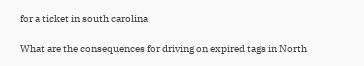for a ticket in south carolina

What are the consequences for driving on expired tags in North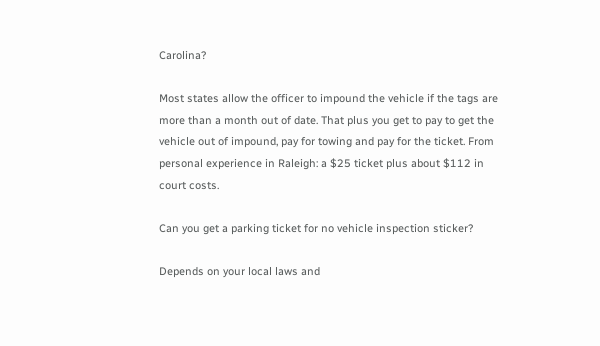Carolina?

Most states allow the officer to impound the vehicle if the tags are more than a month out of date. That plus you get to pay to get the vehicle out of impound, pay for towing and pay for the ticket. From personal experience in Raleigh: a $25 ticket plus about $112 in court costs.

Can you get a parking ticket for no vehicle inspection sticker?

Depends on your local laws and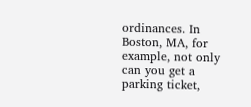ordinances. In Boston, MA, for example, not only can you get a parking ticket,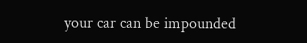your car can be impounded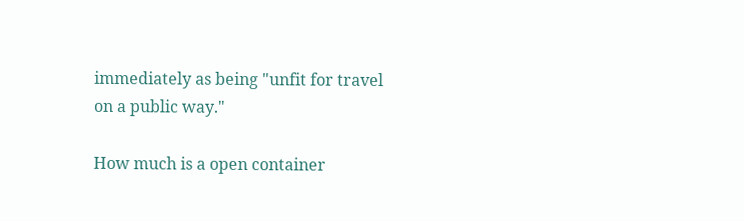immediately as being "unfit for travel on a public way."

How much is a open container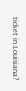ticket in Louisiana?